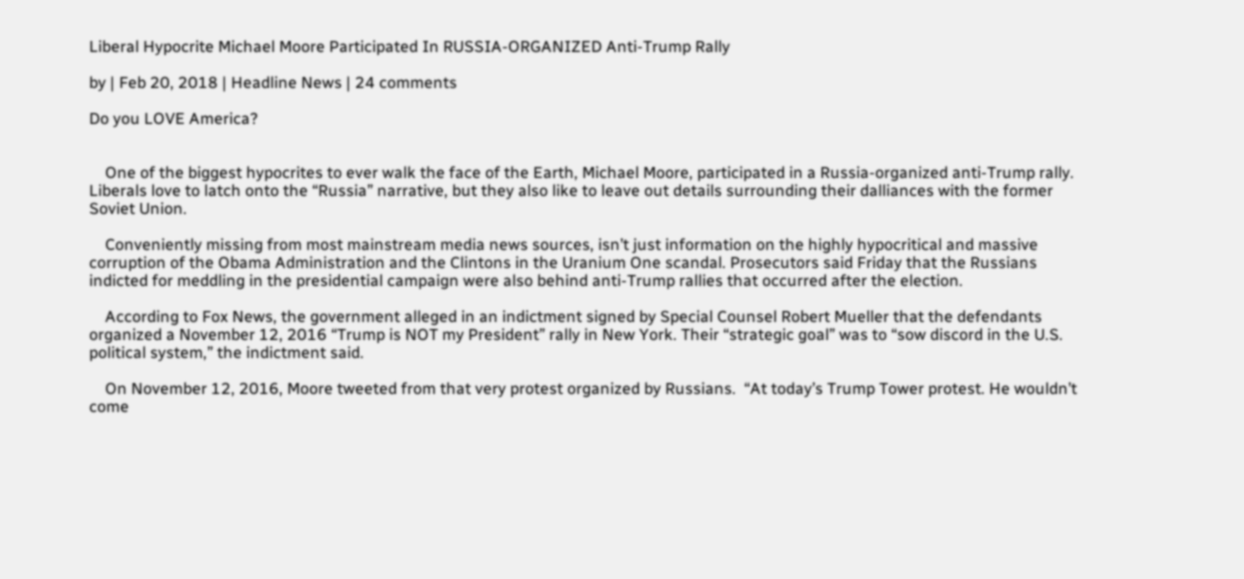Liberal Hypocrite Michael Moore Participated In RUSSIA-ORGANIZED Anti-Trump Rally

by | Feb 20, 2018 | Headline News | 24 comments

Do you LOVE America?


    One of the biggest hypocrites to ever walk the face of the Earth, Michael Moore, participated in a Russia-organized anti-Trump rally. Liberals love to latch onto the “Russia” narrative, but they also like to leave out details surrounding their dalliances with the former Soviet Union.

    Conveniently missing from most mainstream media news sources, isn’t just information on the highly hypocritical and massive corruption of the Obama Administration and the Clintons in the Uranium One scandal. Prosecutors said Friday that the Russians indicted for meddling in the presidential campaign were also behind anti-Trump rallies that occurred after the election.

    According to Fox News, the government alleged in an indictment signed by Special Counsel Robert Mueller that the defendants organized a November 12, 2016 “Trump is NOT my President” rally in New York. Their “strategic goal” was to “sow discord in the U.S. political system,” the indictment said.

    On November 12, 2016, Moore tweeted from that very protest organized by Russians.  “At today’s Trump Tower protest. He wouldn’t come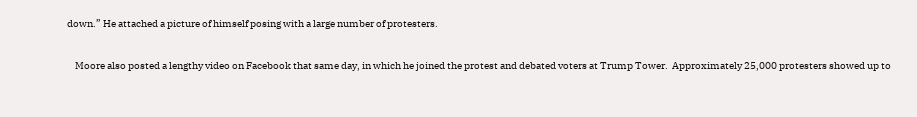down.” He attached a picture of himself posing with a large number of protesters.

    Moore also posted a lengthy video on Facebook that same day, in which he joined the protest and debated voters at Trump Tower.  Approximately 25,000 protesters showed up to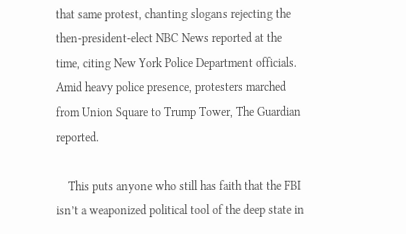that same protest, chanting slogans rejecting the then-president-elect NBC News reported at the time, citing New York Police Department officials. Amid heavy police presence, protesters marched from Union Square to Trump Tower, The Guardian reported.

    This puts anyone who still has faith that the FBI isn’t a weaponized political tool of the deep state in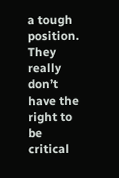a tough position. They really don’t have the right to be critical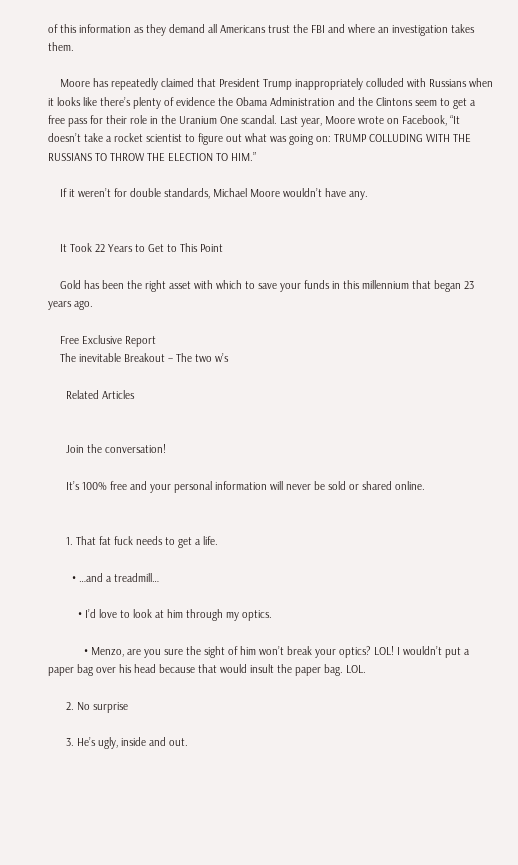of this information as they demand all Americans trust the FBI and where an investigation takes them.

    Moore has repeatedly claimed that President Trump inappropriately colluded with Russians when it looks like there’s plenty of evidence the Obama Administration and the Clintons seem to get a free pass for their role in the Uranium One scandal. Last year, Moore wrote on Facebook, “It doesn’t take a rocket scientist to figure out what was going on: TRUMP COLLUDING WITH THE RUSSIANS TO THROW THE ELECTION TO HIM.”

    If it weren’t for double standards, Michael Moore wouldn’t have any.


    It Took 22 Years to Get to This Point

    Gold has been the right asset with which to save your funds in this millennium that began 23 years ago.

    Free Exclusive Report
    The inevitable Breakout – The two w’s

      Related Articles


      Join the conversation!

      It’s 100% free and your personal information will never be sold or shared online.


      1. That fat fuck needs to get a life.

        • …and a treadmill…

          • I’d love to look at him through my optics.

            • Menzo, are you sure the sight of him won’t break your optics? LOL! I wouldn’t put a paper bag over his head because that would insult the paper bag. LOL.

      2. No surprise

      3. He’s ugly, inside and out.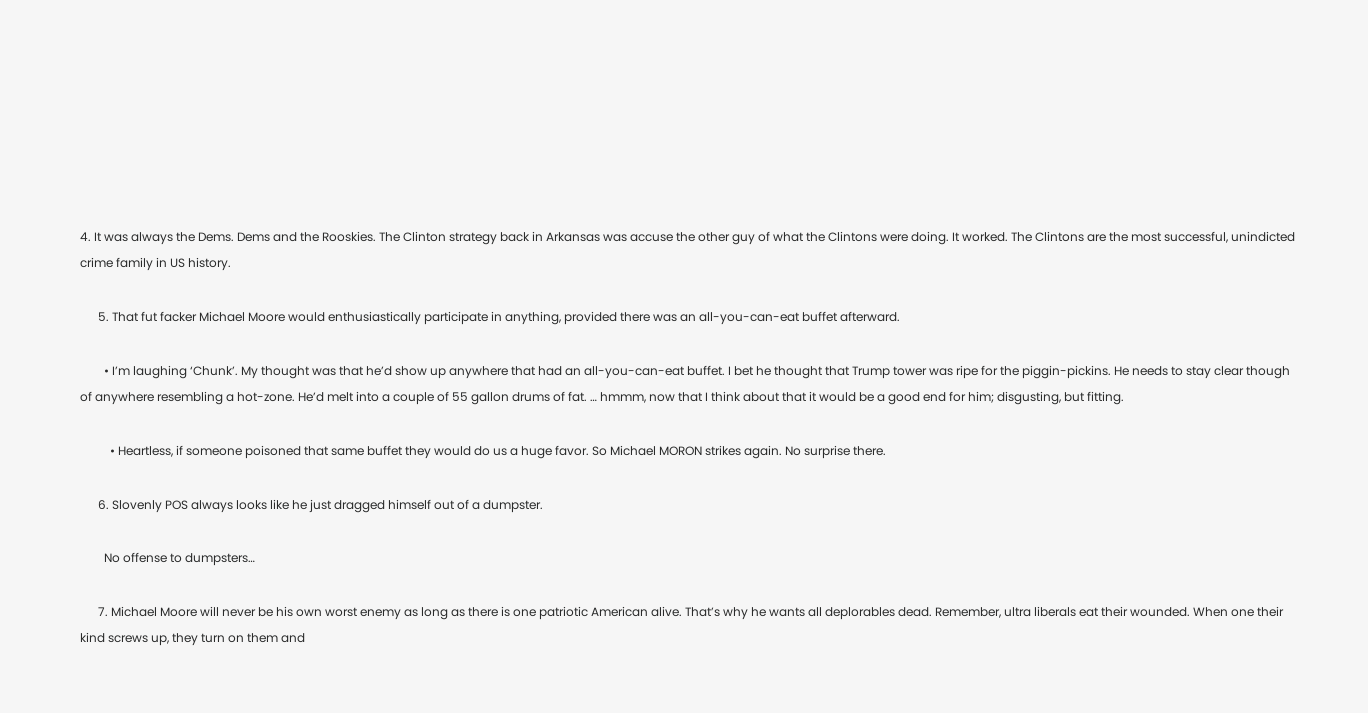4. It was always the Dems. Dems and the Rooskies. The Clinton strategy back in Arkansas was accuse the other guy of what the Clintons were doing. It worked. The Clintons are the most successful, unindicted crime family in US history.

      5. That fut facker Michael Moore would enthusiastically participate in anything, provided there was an all-you-can-eat buffet afterward.

        • I’m laughing ‘Chunk’. My thought was that he’d show up anywhere that had an all-you-can-eat buffet. I bet he thought that Trump tower was ripe for the piggin-pickins. He needs to stay clear though of anywhere resembling a hot-zone. He’d melt into a couple of 55 gallon drums of fat. … hmmm, now that I think about that it would be a good end for him; disgusting, but fitting.

          • Heartless, if someone poisoned that same buffet they would do us a huge favor. So Michael MORON strikes again. No surprise there.

      6. Slovenly POS always looks like he just dragged himself out of a dumpster.

        No offense to dumpsters…

      7. Michael Moore will never be his own worst enemy as long as there is one patriotic American alive. That’s why he wants all deplorables dead. Remember, ultra liberals eat their wounded. When one their kind screws up, they turn on them and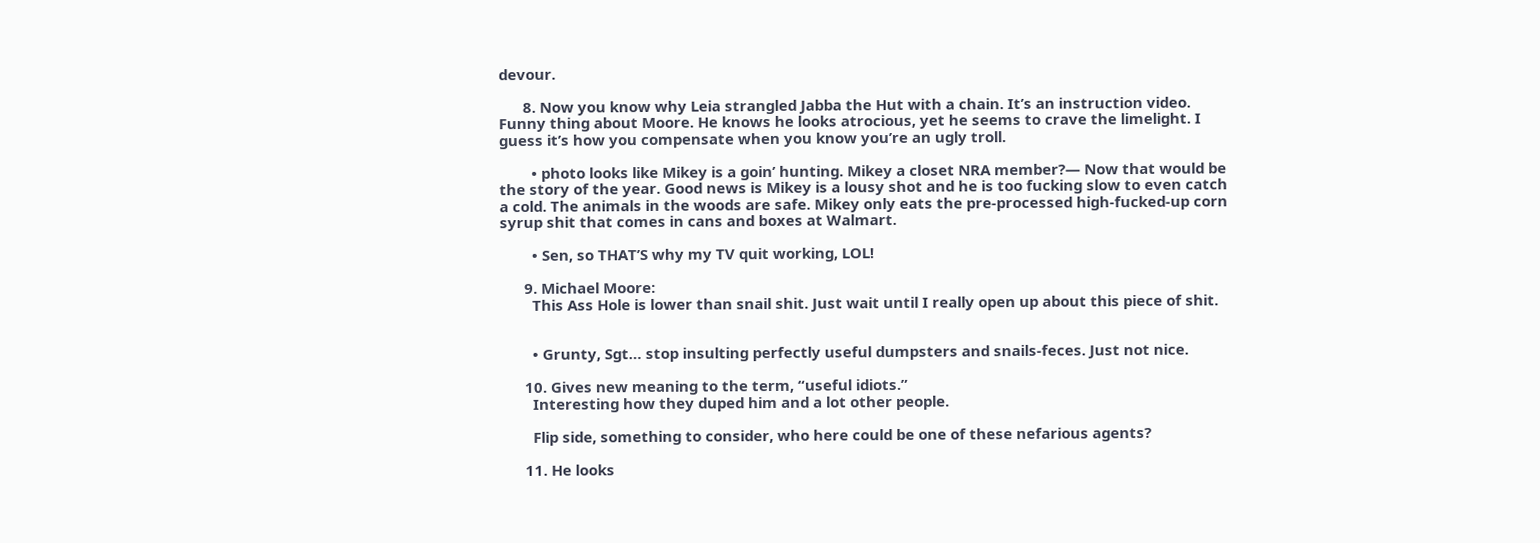devour.

      8. Now you know why Leia strangled Jabba the Hut with a chain. It’s an instruction video. Funny thing about Moore. He knows he looks atrocious, yet he seems to crave the limelight. I guess it’s how you compensate when you know you’re an ugly troll.

        • photo looks like Mikey is a goin’ hunting. Mikey a closet NRA member?— Now that would be the story of the year. Good news is Mikey is a lousy shot and he is too fucking slow to even catch a cold. The animals in the woods are safe. Mikey only eats the pre-processed high-fucked-up corn syrup shit that comes in cans and boxes at Walmart.

        • Sen, so THAT’S why my TV quit working, LOL!

      9. Michael Moore:
        This Ass Hole is lower than snail shit. Just wait until I really open up about this piece of shit.


        • Grunty, Sgt… stop insulting perfectly useful dumpsters and snails-feces. Just not nice.

      10. Gives new meaning to the term, “useful idiots.”
        Interesting how they duped him and a lot other people.

        Flip side, something to consider, who here could be one of these nefarious agents?

      11. He looks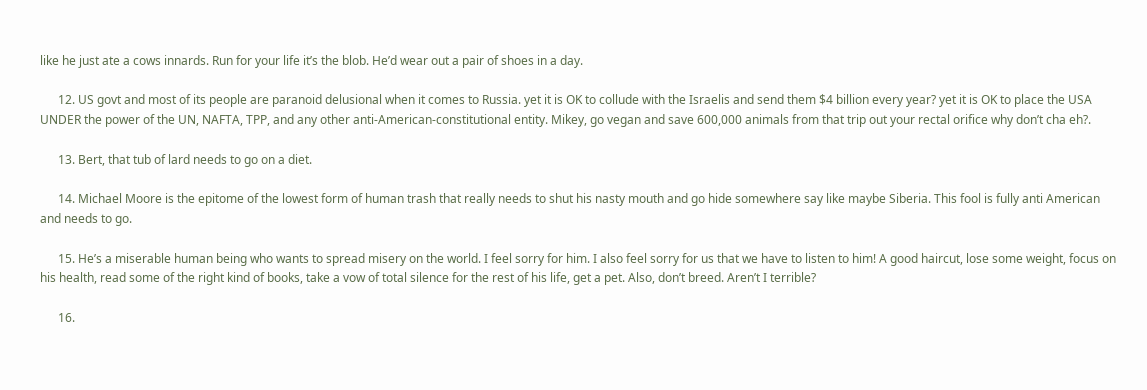like he just ate a cows innards. Run for your life it’s the blob. He’d wear out a pair of shoes in a day.

      12. US govt and most of its people are paranoid delusional when it comes to Russia. yet it is OK to collude with the Israelis and send them $4 billion every year? yet it is OK to place the USA UNDER the power of the UN, NAFTA, TPP, and any other anti-American-constitutional entity. Mikey, go vegan and save 600,000 animals from that trip out your rectal orifice why don’t cha eh?.

      13. Bert, that tub of lard needs to go on a diet.

      14. Michael Moore is the epitome of the lowest form of human trash that really needs to shut his nasty mouth and go hide somewhere say like maybe Siberia. This fool is fully anti American and needs to go.

      15. He’s a miserable human being who wants to spread misery on the world. I feel sorry for him. I also feel sorry for us that we have to listen to him! A good haircut, lose some weight, focus on his health, read some of the right kind of books, take a vow of total silence for the rest of his life, get a pet. Also, don’t breed. Aren’t I terrible?

      16.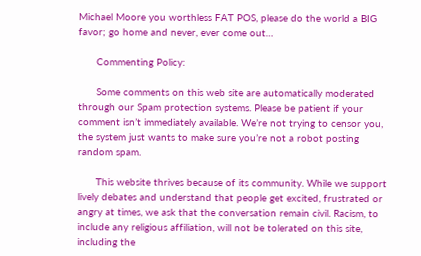Michael Moore you worthless FAT POS, please do the world a BIG favor; go home and never, ever come out…

      Commenting Policy:

      Some comments on this web site are automatically moderated through our Spam protection systems. Please be patient if your comment isn’t immediately available. We’re not trying to censor you, the system just wants to make sure you’re not a robot posting random spam.

      This website thrives because of its community. While we support lively debates and understand that people get excited, frustrated or angry at times, we ask that the conversation remain civil. Racism, to include any religious affiliation, will not be tolerated on this site, including the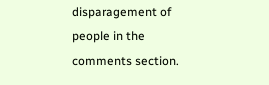disparagement of people in the comments section.